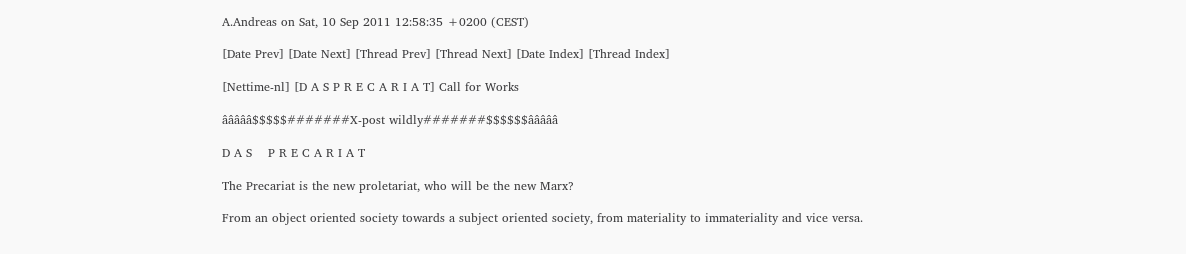A.Andreas on Sat, 10 Sep 2011 12:58:35 +0200 (CEST)

[Date Prev] [Date Next] [Thread Prev] [Thread Next] [Date Index] [Thread Index]

[Nettime-nl] [D A S P R E C A R I A T] Call for Works

âââââ$$$$$#######X-post wildly#######$$$$$$âââââ

D A S    P R E C A R I A T

The Precariat is the new proletariat, who will be the new Marx?

From an object oriented society towards a subject oriented society, from materiality to immateriality and vice versa.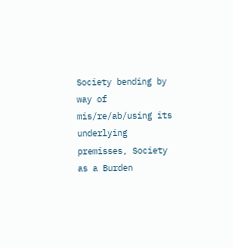Society bending by way of mis/re/ab/using its underlying premisses, Society as a Burden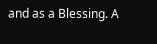and as a Blessing. A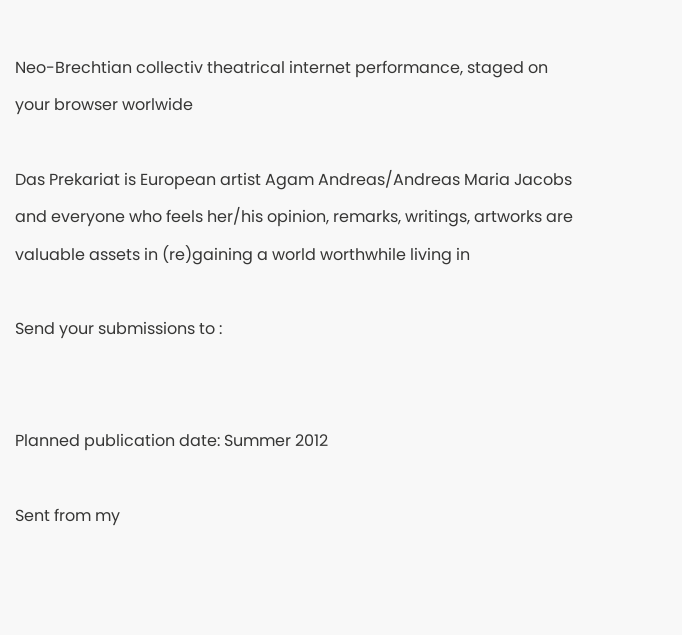Neo-Brechtian collectiv theatrical internet performance, staged on your browser worlwide

Das Prekariat is European artist Agam Andreas/Andreas Maria Jacobs and everyone who feels her/his opinion, remarks, writings, artworks are valuable assets in (re)gaining a world worthwhile living in

Send your submissions to :


Planned publication date: Summer 2012

Sent from my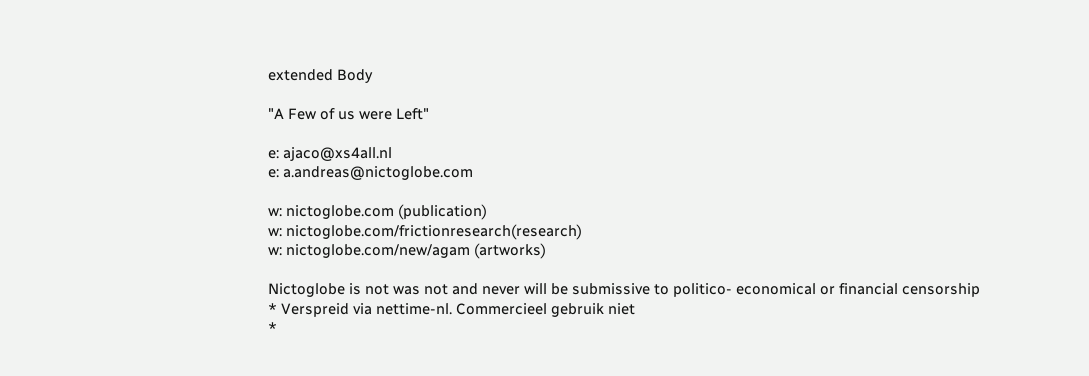extended Body

"A Few of us were Left"

e: ajaco@xs4all.nl
e: a.andreas@nictoglobe.com

w: nictoglobe.com (publication)
w: nictoglobe.com/frictionresearch(research)
w: nictoglobe.com/new/agam (artworks)

Nictoglobe is not was not and never will be submissive to politico- economical or financial censorship
* Verspreid via nettime-nl. Commercieel gebruik niet
*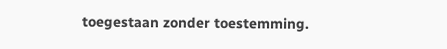toegestaan zonder toestemming.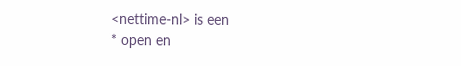<nettime-nl> is een
* open en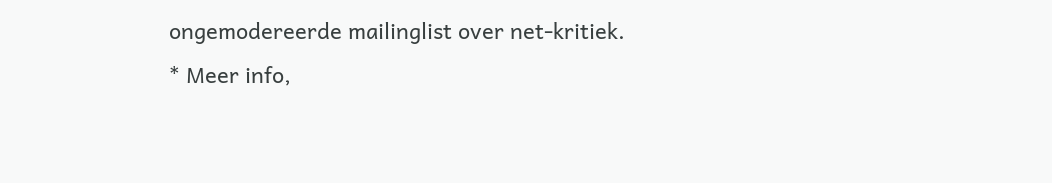ongemodereerde mailinglist over net-kritiek.
* Meer info,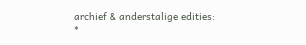archief & anderstalige edities:
*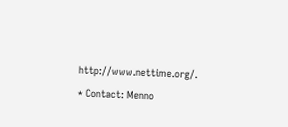http://www.nettime.org/.
* Contact: Menno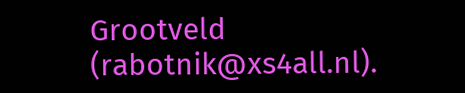Grootveld (rabotnik@xs4all.nl).